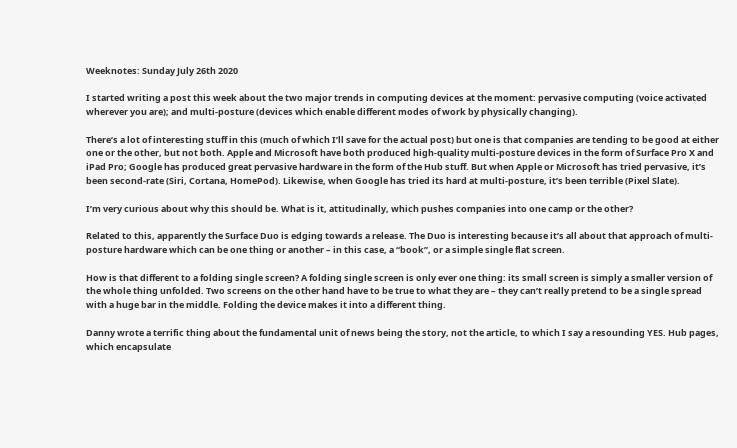Weeknotes: Sunday July 26th 2020

I started writing a post this week about the two major trends in computing devices at the moment: pervasive computing (voice activated wherever you are); and multi-posture (devices which enable different modes of work by physically changing).

There’s a lot of interesting stuff in this (much of which I’ll save for the actual post) but one is that companies are tending to be good at either one or the other, but not both. Apple and Microsoft have both produced high-quality multi-posture devices in the form of Surface Pro X and iPad Pro; Google has produced great pervasive hardware in the form of the Hub stuff. But when Apple or Microsoft has tried pervasive, it’s been second-rate (Siri, Cortana, HomePod). Likewise, when Google has tried its hard at multi-posture, it’s been terrible (Pixel Slate).

I’m very curious about why this should be. What is it, attitudinally, which pushes companies into one camp or the other?

Related to this, apparently the Surface Duo is edging towards a release. The Duo is interesting because it’s all about that approach of multi-posture hardware which can be one thing or another – in this case, a “book”, or a simple single flat screen.

How is that different to a folding single screen? A folding single screen is only ever one thing: its small screen is simply a smaller version of the whole thing unfolded. Two screens on the other hand have to be true to what they are – they can’t really pretend to be a single spread with a huge bar in the middle. Folding the device makes it into a different thing.

Danny wrote a terrific thing about the fundamental unit of news being the story, not the article, to which I say a resounding YES. Hub pages, which encapsulate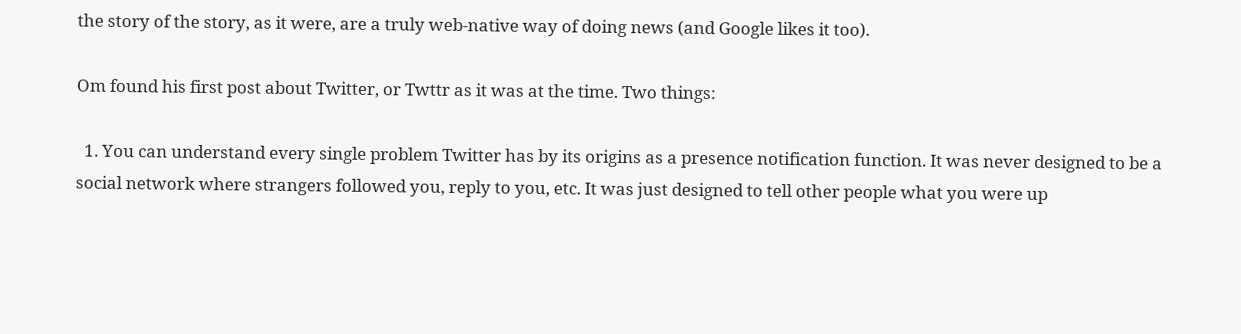the story of the story, as it were, are a truly web-native way of doing news (and Google likes it too).

Om found his first post about Twitter, or Twttr as it was at the time. Two things:

  1. You can understand every single problem Twitter has by its origins as a presence notification function. It was never designed to be a social network where strangers followed you, reply to you, etc. It was just designed to tell other people what you were up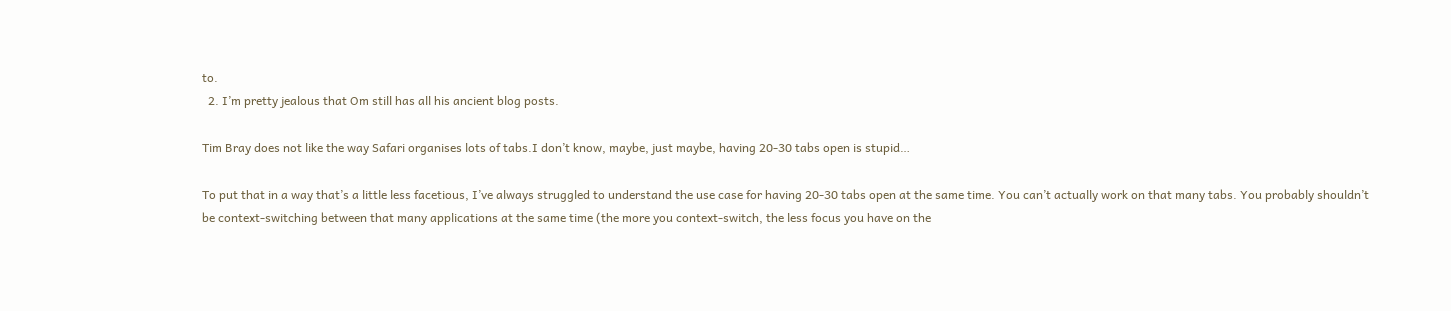to.
  2. I’m pretty jealous that Om still has all his ancient blog posts.

Tim Bray does not like the way Safari organises lots of tabs.I don’t know, maybe, just maybe, having 20-30 tabs open is stupid…

To put that in a way that’s a little less facetious, I’ve always struggled to understand the use case for having 20-30 tabs open at the same time. You can’t actually work on that many tabs. You probably shouldn’t be context-switching between that many applications at the same time (the more you context-switch, the less focus you have on the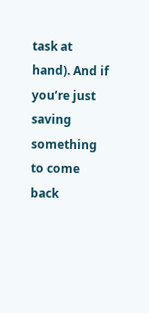task at hand). And if you’re just saving something to come back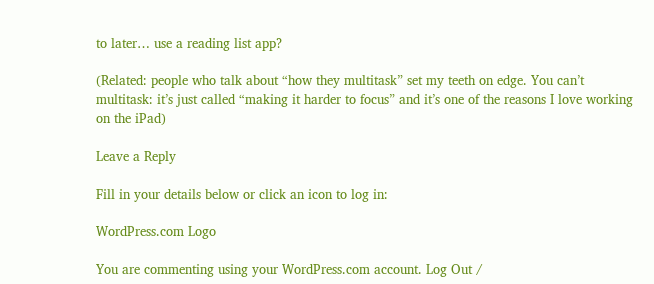to later… use a reading list app?

(Related: people who talk about “how they multitask” set my teeth on edge. You can’t multitask: it’s just called “making it harder to focus” and it’s one of the reasons I love working on the iPad)

Leave a Reply

Fill in your details below or click an icon to log in:

WordPress.com Logo

You are commenting using your WordPress.com account. Log Out /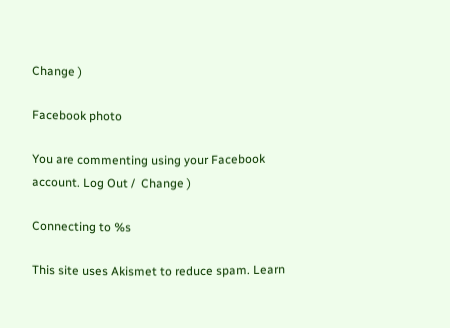Change )

Facebook photo

You are commenting using your Facebook account. Log Out /  Change )

Connecting to %s

This site uses Akismet to reduce spam. Learn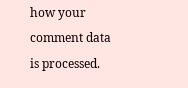how your comment data is processed.